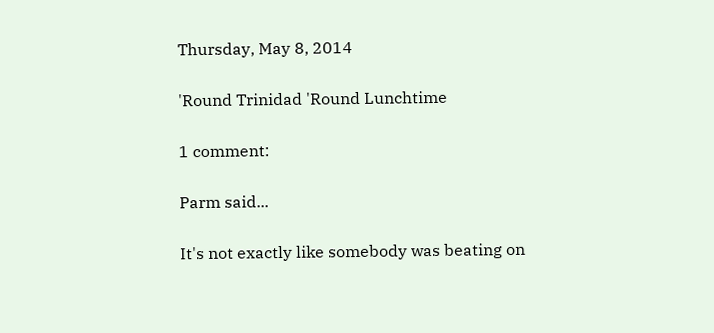Thursday, May 8, 2014

'Round Trinidad 'Round Lunchtime

1 comment:

Parm said...

It's not exactly like somebody was beating on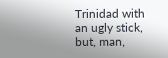Trinidad with an ugly stick, but, man,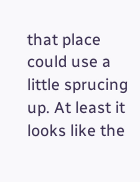that place could use a little sprucing up. At least it looks like the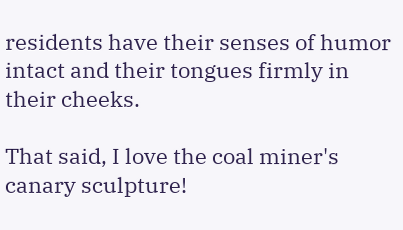residents have their senses of humor intact and their tongues firmly in their cheeks.

That said, I love the coal miner's canary sculpture!